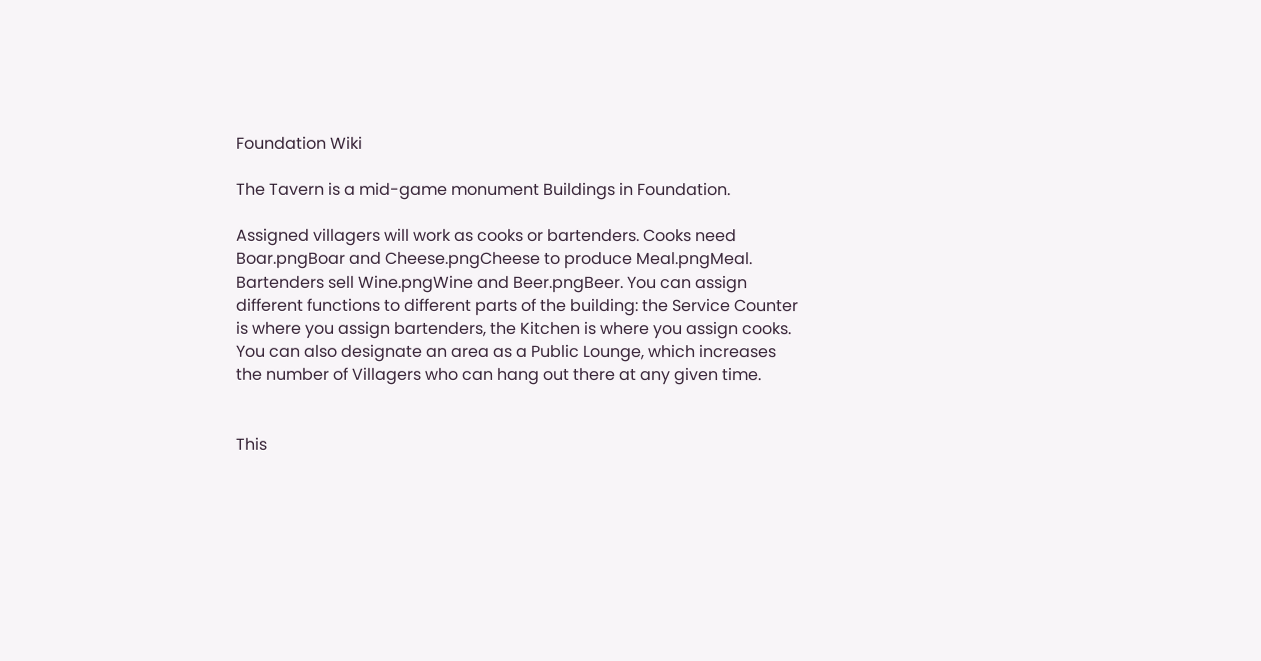Foundation Wiki

The Tavern is a mid-game monument Buildings in Foundation.

Assigned villagers will work as cooks or bartenders. Cooks need Boar.pngBoar and Cheese.pngCheese to produce Meal.pngMeal. Bartenders sell Wine.pngWine and Beer.pngBeer. You can assign different functions to different parts of the building: the Service Counter is where you assign bartenders, the Kitchen is where you assign cooks. You can also designate an area as a Public Lounge, which increases the number of Villagers who can hang out there at any given time.


This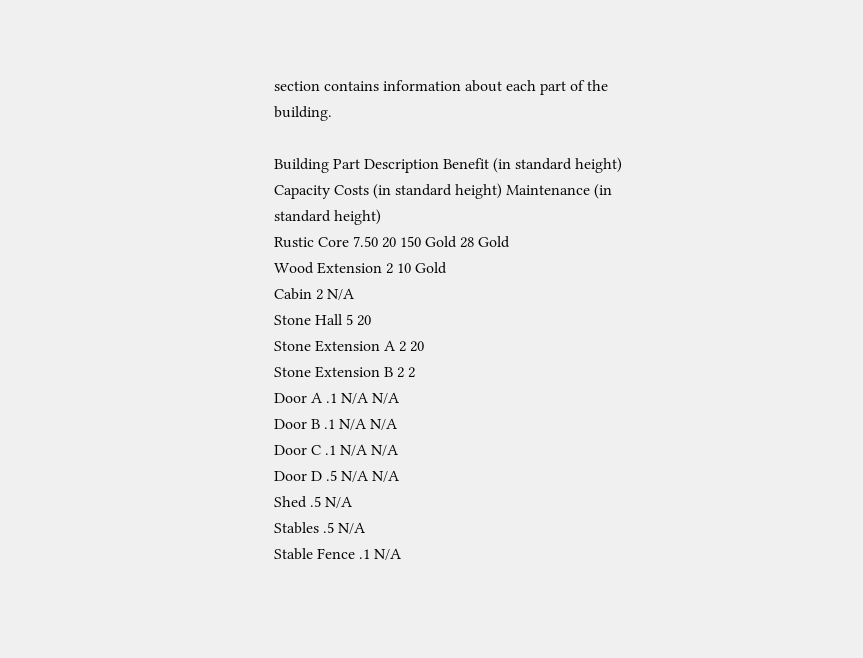section contains information about each part of the building.

Building Part Description Benefit (in standard height) Capacity Costs (in standard height) Maintenance (in standard height)
Rustic Core 7.50 20 150 Gold 28 Gold
Wood Extension 2 10 Gold
Cabin 2 N/A
Stone Hall 5 20
Stone Extension A 2 20
Stone Extension B 2 2
Door A .1 N/A N/A
Door B .1 N/A N/A
Door C .1 N/A N/A
Door D .5 N/A N/A
Shed .5 N/A
Stables .5 N/A
Stable Fence .1 N/A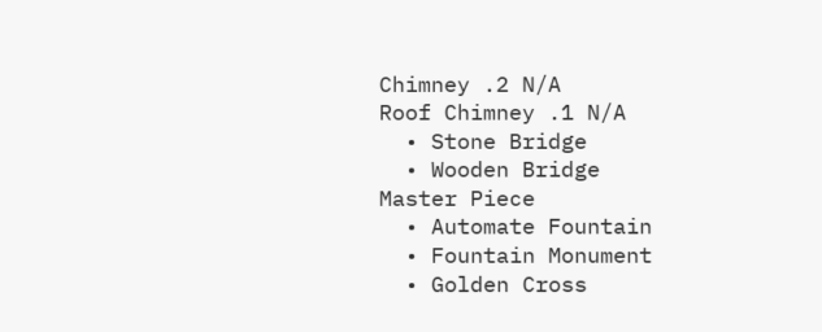Chimney .2 N/A
Roof Chimney .1 N/A
  • Stone Bridge
  • Wooden Bridge
Master Piece
  • Automate Fountain
  • Fountain Monument
  • Golden Cross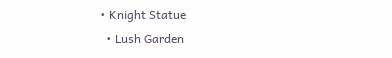• Knight Statue
  • Lush Garden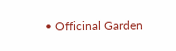• Officinal Garden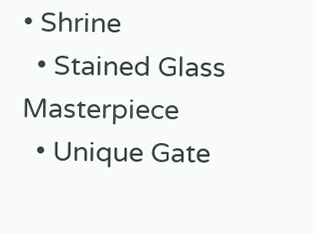• Shrine
  • Stained Glass Masterpiece
  • Unique Gate